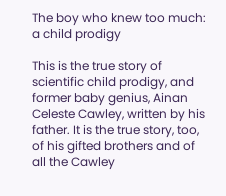The boy who knew too much: a child prodigy

This is the true story of scientific child prodigy, and former baby genius, Ainan Celeste Cawley, written by his father. It is the true story, too, of his gifted brothers and of all the Cawley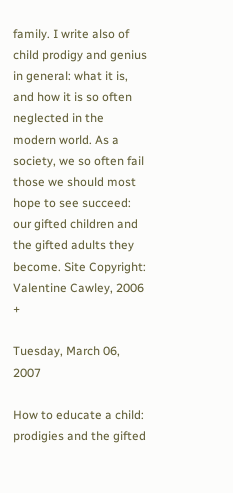family. I write also of child prodigy and genius in general: what it is, and how it is so often neglected in the modern world. As a society, we so often fail those we should most hope to see succeed: our gifted children and the gifted adults they become. Site Copyright: Valentine Cawley, 2006 +

Tuesday, March 06, 2007

How to educate a child: prodigies and the gifted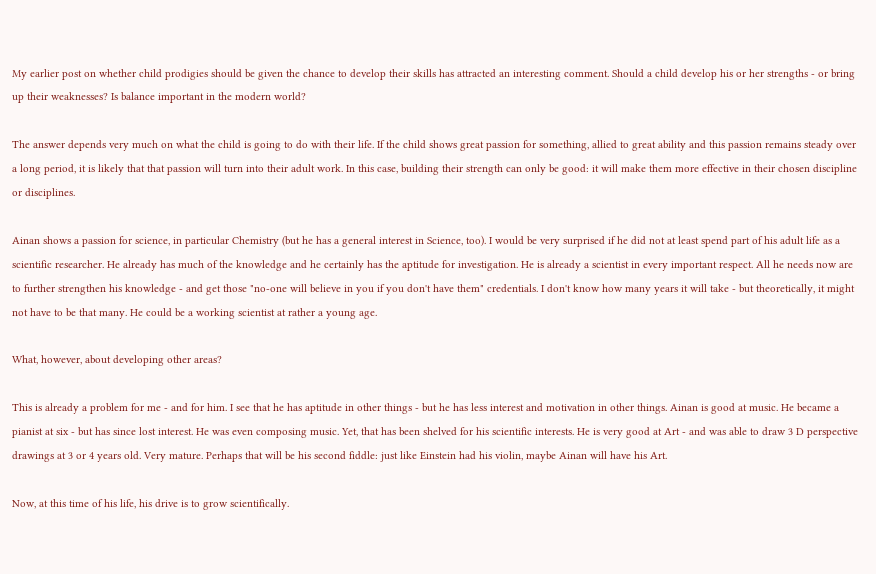My earlier post on whether child prodigies should be given the chance to develop their skills has attracted an interesting comment. Should a child develop his or her strengths - or bring up their weaknesses? Is balance important in the modern world?

The answer depends very much on what the child is going to do with their life. If the child shows great passion for something, allied to great ability and this passion remains steady over a long period, it is likely that that passion will turn into their adult work. In this case, building their strength can only be good: it will make them more effective in their chosen discipline or disciplines.

Ainan shows a passion for science, in particular Chemistry (but he has a general interest in Science, too). I would be very surprised if he did not at least spend part of his adult life as a scientific researcher. He already has much of the knowledge and he certainly has the aptitude for investigation. He is already a scientist in every important respect. All he needs now are to further strengthen his knowledge - and get those "no-one will believe in you if you don't have them" credentials. I don't know how many years it will take - but theoretically, it might not have to be that many. He could be a working scientist at rather a young age.

What, however, about developing other areas?

This is already a problem for me - and for him. I see that he has aptitude in other things - but he has less interest and motivation in other things. Ainan is good at music. He became a pianist at six - but has since lost interest. He was even composing music. Yet, that has been shelved for his scientific interests. He is very good at Art - and was able to draw 3 D perspective drawings at 3 or 4 years old. Very mature. Perhaps that will be his second fiddle: just like Einstein had his violin, maybe Ainan will have his Art.

Now, at this time of his life, his drive is to grow scientifically.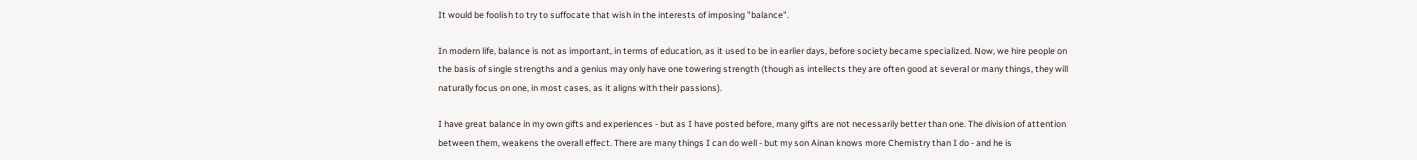It would be foolish to try to suffocate that wish in the interests of imposing "balance".

In modern life, balance is not as important, in terms of education, as it used to be in earlier days, before society became specialized. Now, we hire people on the basis of single strengths and a genius may only have one towering strength (though as intellects they are often good at several or many things, they will naturally focus on one, in most cases, as it aligns with their passions).

I have great balance in my own gifts and experiences - but as I have posted before, many gifts are not necessarily better than one. The division of attention between them, weakens the overall effect. There are many things I can do well - but my son Ainan knows more Chemistry than I do - and he is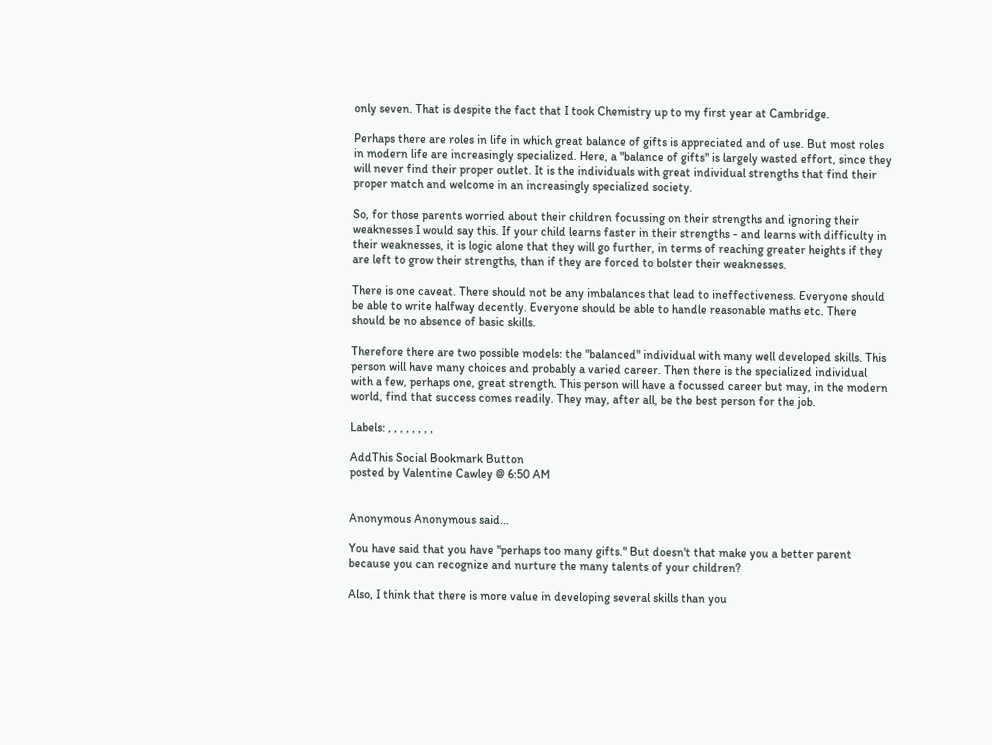only seven. That is despite the fact that I took Chemistry up to my first year at Cambridge.

Perhaps there are roles in life in which great balance of gifts is appreciated and of use. But most roles in modern life are increasingly specialized. Here, a "balance of gifts" is largely wasted effort, since they will never find their proper outlet. It is the individuals with great individual strengths that find their proper match and welcome in an increasingly specialized society.

So, for those parents worried about their children focussing on their strengths and ignoring their weaknesses I would say this. If your child learns faster in their strengths - and learns with difficulty in their weaknesses, it is logic alone that they will go further, in terms of reaching greater heights if they are left to grow their strengths, than if they are forced to bolster their weaknesses.

There is one caveat. There should not be any imbalances that lead to ineffectiveness. Everyone should be able to write halfway decently. Everyone should be able to handle reasonable maths etc. There should be no absence of basic skills.

Therefore there are two possible models: the "balanced" individual with many well developed skills. This person will have many choices and probably a varied career. Then there is the specialized individual with a few, perhaps one, great strength. This person will have a focussed career but may, in the modern world, find that success comes readily. They may, after all, be the best person for the job.

Labels: , , , , , , , ,

AddThis Social Bookmark Button
posted by Valentine Cawley @ 6:50 AM


Anonymous Anonymous said...

You have said that you have "perhaps too many gifts." But doesn't that make you a better parent because you can recognize and nurture the many talents of your children?

Also, I think that there is more value in developing several skills than you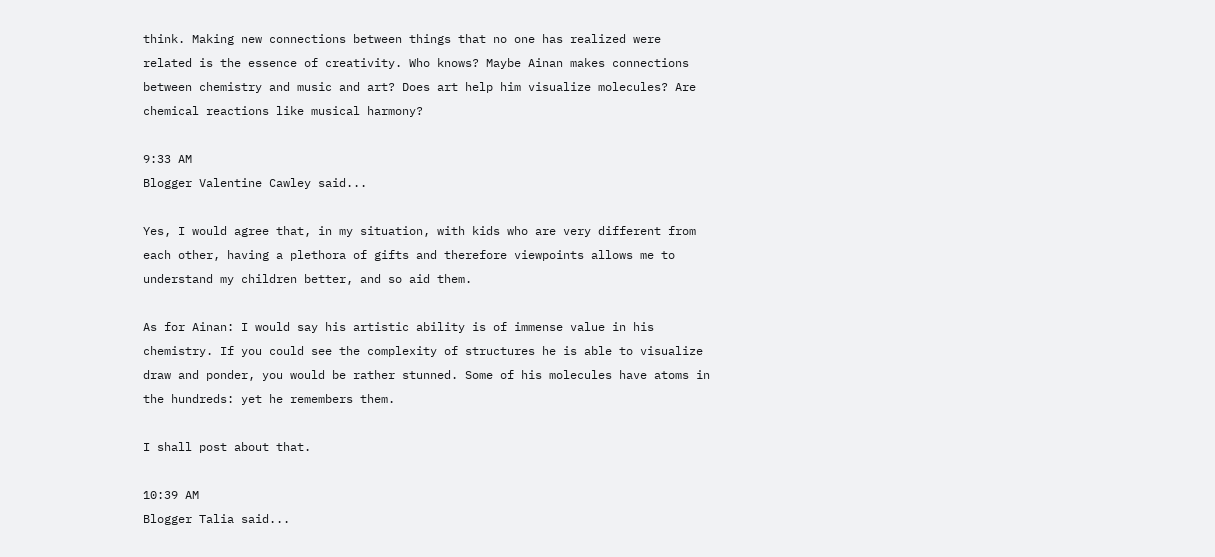think. Making new connections between things that no one has realized were related is the essence of creativity. Who knows? Maybe Ainan makes connections between chemistry and music and art? Does art help him visualize molecules? Are chemical reactions like musical harmony?

9:33 AM
Blogger Valentine Cawley said...

Yes, I would agree that, in my situation, with kids who are very different from each other, having a plethora of gifts and therefore viewpoints allows me to understand my children better, and so aid them.

As for Ainan: I would say his artistic ability is of immense value in his chemistry. If you could see the complexity of structures he is able to visualize draw and ponder, you would be rather stunned. Some of his molecules have atoms in the hundreds: yet he remembers them.

I shall post about that.

10:39 AM
Blogger Talia said...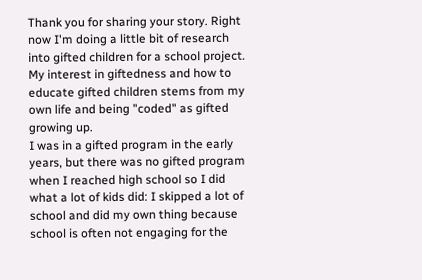Thank you for sharing your story. Right now I'm doing a little bit of research into gifted children for a school project.
My interest in giftedness and how to educate gifted children stems from my own life and being "coded" as gifted growing up.
I was in a gifted program in the early years, but there was no gifted program when I reached high school so I did what a lot of kids did: I skipped a lot of school and did my own thing because school is often not engaging for the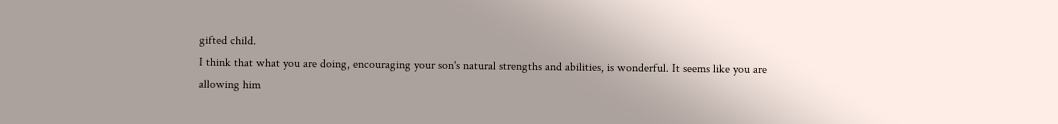gifted child.
I think that what you are doing, encouraging your son's natural strengths and abilities, is wonderful. It seems like you are allowing him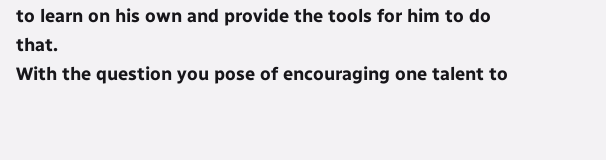to learn on his own and provide the tools for him to do that.
With the question you pose of encouraging one talent to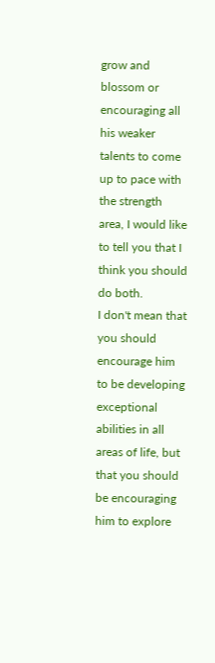grow and blossom or encouraging all his weaker talents to come up to pace with the strength area, I would like to tell you that I think you should do both.
I don't mean that you should encourage him to be developing exceptional abilities in all areas of life, but that you should be encouraging him to explore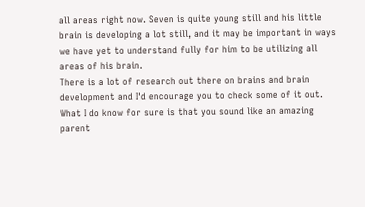all areas right now. Seven is quite young still and his little brain is developing a lot still, and it may be important in ways we have yet to understand fully for him to be utilizing all areas of his brain.
There is a lot of research out there on brains and brain development and I'd encourage you to check some of it out.
What I do know for sure is that you sound like an amazing parent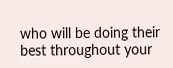who will be doing their best throughout your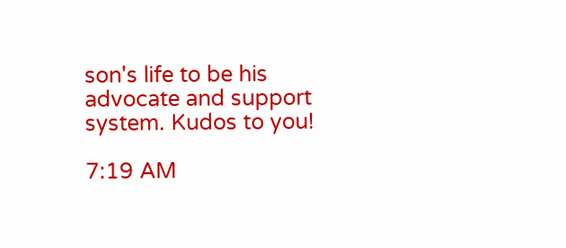son's life to be his advocate and support system. Kudos to you!

7:19 AM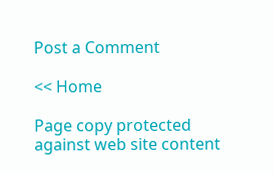Post a Comment

<< Home

Page copy protected against web site content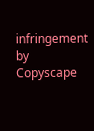infringement by Copyscape